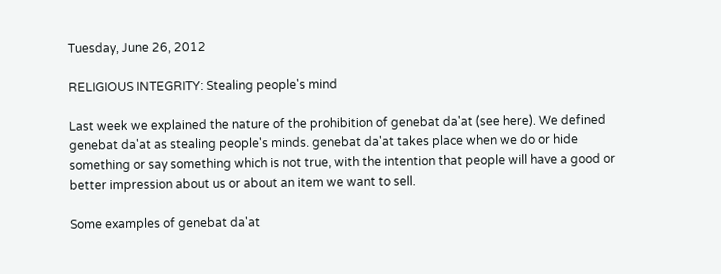Tuesday, June 26, 2012

RELIGIOUS INTEGRITY: Stealing people's mind

Last week we explained the nature of the prohibition of genebat da'at (see here). We defined genebat da'at as stealing people's minds. genebat da'at takes place when we do or hide something or say something which is not true, with the intention that people will have a good or better impression about us or about an item we want to sell.

Some examples of genebat da'at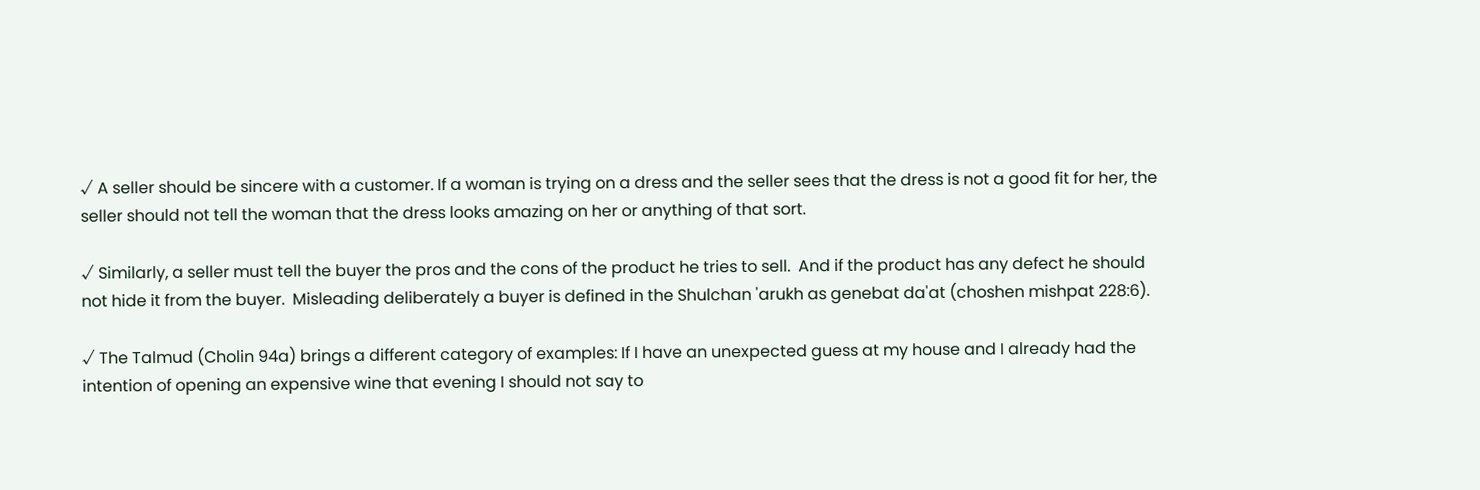√ A seller should be sincere with a customer. If a woman is trying on a dress and the seller sees that the dress is not a good fit for her, the seller should not tell the woman that the dress looks amazing on her or anything of that sort.

√ Similarly, a seller must tell the buyer the pros and the cons of the product he tries to sell.  And if the product has any defect he should not hide it from the buyer.  Misleading deliberately a buyer is defined in the Shulchan 'arukh as genebat da'at (choshen mishpat 228:6).

√ The Talmud (Cholin 94a) brings a different category of examples: If I have an unexpected guess at my house and I already had the intention of opening an expensive wine that evening I should not say to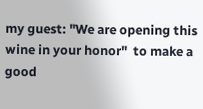my guest: "We are opening this wine in your honor"  to make a good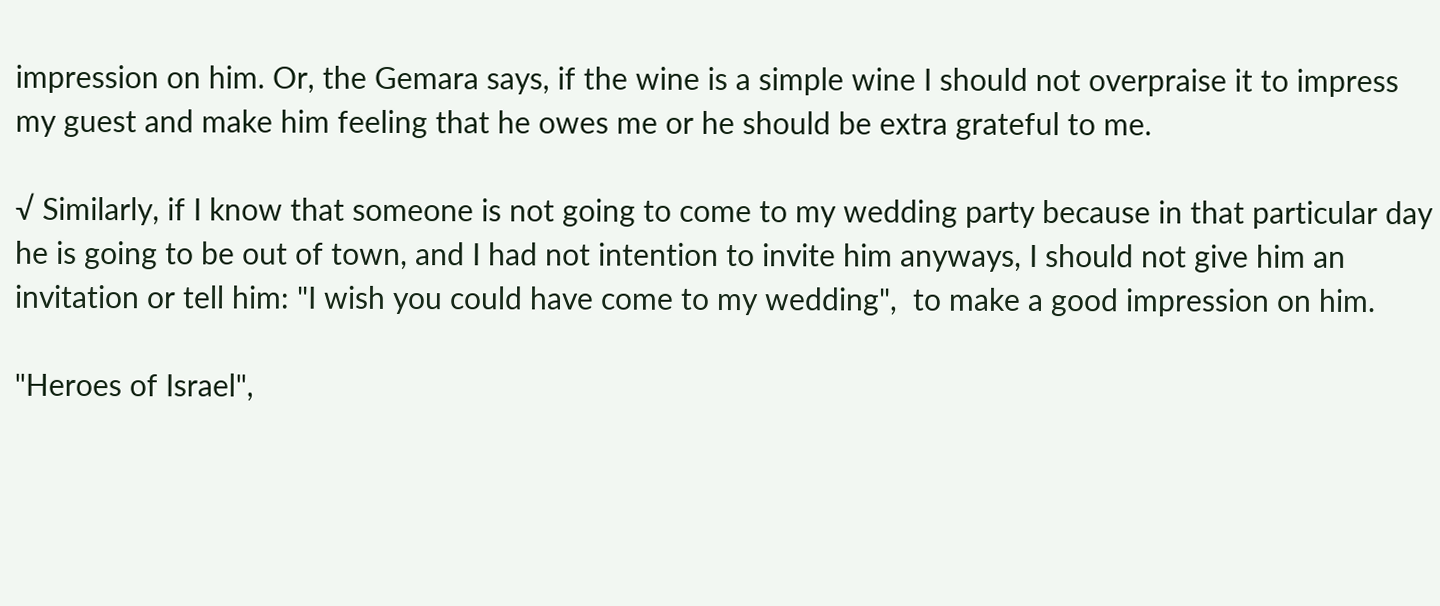impression on him. Or, the Gemara says, if the wine is a simple wine I should not overpraise it to impress my guest and make him feeling that he owes me or he should be extra grateful to me.

√ Similarly, if I know that someone is not going to come to my wedding party because in that particular day he is going to be out of town, and I had not intention to invite him anyways, I should not give him an invitation or tell him: "I wish you could have come to my wedding",  to make a good impression on him.

"Heroes of Israel",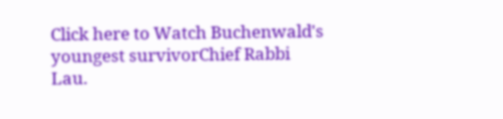Click here to Watch Buchenwald's youngest survivorChief Rabbi Lau.